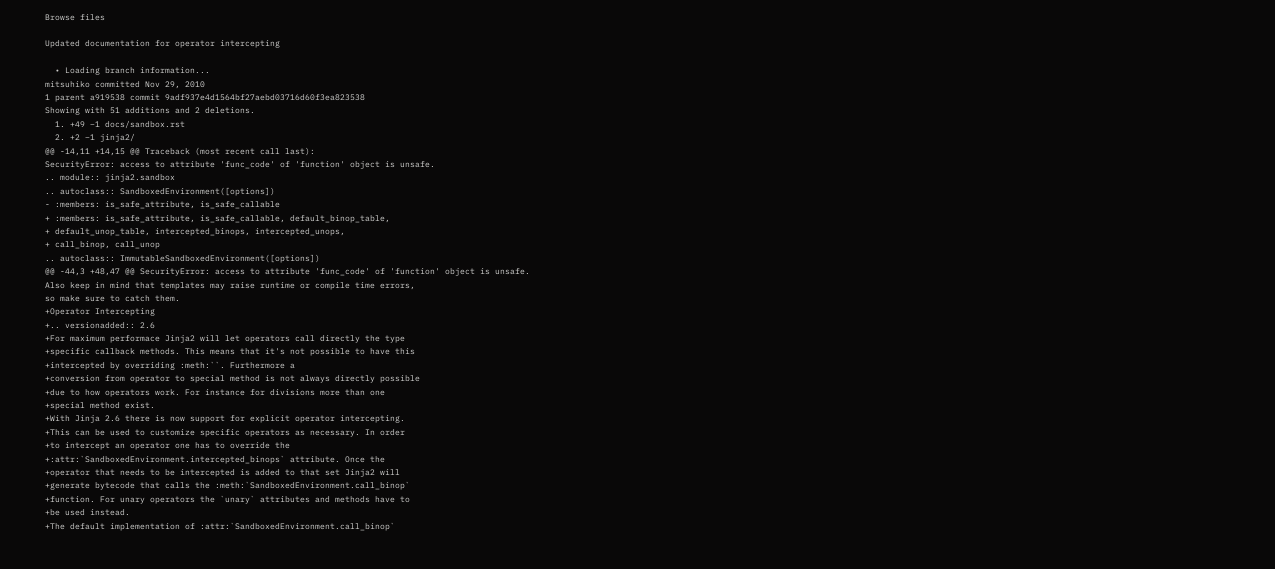Browse files

Updated documentation for operator intercepting

  • Loading branch information...
mitsuhiko committed Nov 29, 2010
1 parent a919538 commit 9adf937e4d1564bf27aebd03716d60f3ea823538
Showing with 51 additions and 2 deletions.
  1. +49 −1 docs/sandbox.rst
  2. +2 −1 jinja2/
@@ -14,11 +14,15 @@ Traceback (most recent call last):
SecurityError: access to attribute 'func_code' of 'function' object is unsafe.
.. module:: jinja2.sandbox
.. autoclass:: SandboxedEnvironment([options])
- :members: is_safe_attribute, is_safe_callable
+ :members: is_safe_attribute, is_safe_callable, default_binop_table,
+ default_unop_table, intercepted_binops, intercepted_unops,
+ call_binop, call_unop
.. autoclass:: ImmutableSandboxedEnvironment([options])
@@ -44,3 +48,47 @@ SecurityError: access to attribute 'func_code' of 'function' object is unsafe.
Also keep in mind that templates may raise runtime or compile time errors,
so make sure to catch them.
+Operator Intercepting
+.. versionadded:: 2.6
+For maximum performace Jinja2 will let operators call directly the type
+specific callback methods. This means that it's not possible to have this
+intercepted by overriding :meth:``. Furthermore a
+conversion from operator to special method is not always directly possible
+due to how operators work. For instance for divisions more than one
+special method exist.
+With Jinja 2.6 there is now support for explicit operator intercepting.
+This can be used to customize specific operators as necessary. In order
+to intercept an operator one has to override the
+:attr:`SandboxedEnvironment.intercepted_binops` attribute. Once the
+operator that needs to be intercepted is added to that set Jinja2 will
+generate bytecode that calls the :meth:`SandboxedEnvironment.call_binop`
+function. For unary operators the `unary` attributes and methods have to
+be used instead.
+The default implementation of :attr:`SandboxedEnvironment.call_binop`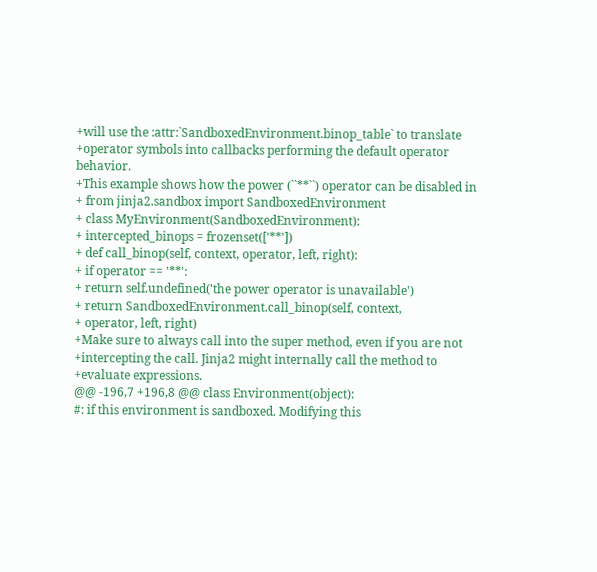+will use the :attr:`SandboxedEnvironment.binop_table` to translate
+operator symbols into callbacks performing the default operator behavior.
+This example shows how the power (``**``) operator can be disabled in
+ from jinja2.sandbox import SandboxedEnvironment
+ class MyEnvironment(SandboxedEnvironment):
+ intercepted_binops = frozenset(['**'])
+ def call_binop(self, context, operator, left, right):
+ if operator == '**':
+ return self.undefined('the power operator is unavailable')
+ return SandboxedEnvironment.call_binop(self, context,
+ operator, left, right)
+Make sure to always call into the super method, even if you are not
+intercepting the call. Jinja2 might internally call the method to
+evaluate expressions.
@@ -196,7 +196,8 @@ class Environment(object):
#: if this environment is sandboxed. Modifying this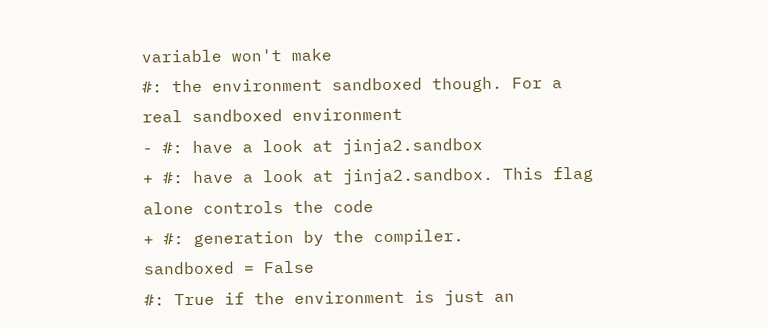variable won't make
#: the environment sandboxed though. For a real sandboxed environment
- #: have a look at jinja2.sandbox
+ #: have a look at jinja2.sandbox. This flag alone controls the code
+ #: generation by the compiler.
sandboxed = False
#: True if the environment is just an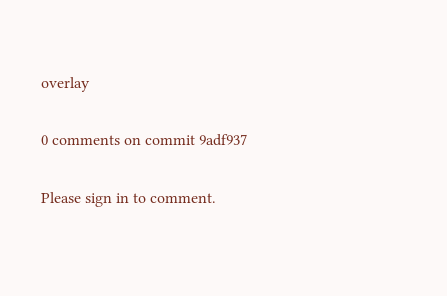overlay

0 comments on commit 9adf937

Please sign in to comment.